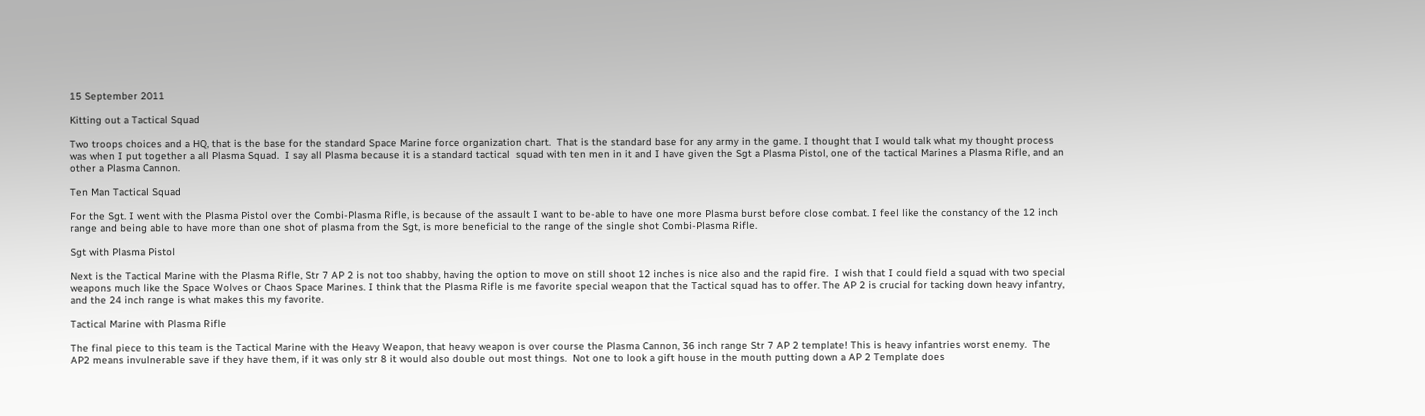15 September 2011

Kitting out a Tactical Squad

Two troops choices and a HQ, that is the base for the standard Space Marine force organization chart.  That is the standard base for any army in the game. I thought that I would talk what my thought process was when I put together a all Plasma Squad.  I say all Plasma because it is a standard tactical  squad with ten men in it and I have given the Sgt a Plasma Pistol, one of the tactical Marines a Plasma Rifle, and an other a Plasma Cannon.

Ten Man Tactical Squad

For the Sgt. I went with the Plasma Pistol over the Combi-Plasma Rifle, is because of the assault I want to be-able to have one more Plasma burst before close combat. I feel like the constancy of the 12 inch range and being able to have more than one shot of plasma from the Sgt, is more beneficial to the range of the single shot Combi-Plasma Rifle.

Sgt with Plasma Pistol

Next is the Tactical Marine with the Plasma Rifle, Str 7 AP 2 is not too shabby, having the option to move on still shoot 12 inches is nice also and the rapid fire.  I wish that I could field a squad with two special weapons much like the Space Wolves or Chaos Space Marines. I think that the Plasma Rifle is me favorite special weapon that the Tactical squad has to offer. The AP 2 is crucial for tacking down heavy infantry, and the 24 inch range is what makes this my favorite.

Tactical Marine with Plasma Rifle

The final piece to this team is the Tactical Marine with the Heavy Weapon, that heavy weapon is over course the Plasma Cannon, 36 inch range Str 7 AP 2 template! This is heavy infantries worst enemy.  The AP2 means invulnerable save if they have them, if it was only str 8 it would also double out most things.  Not one to look a gift house in the mouth putting down a AP 2 Template does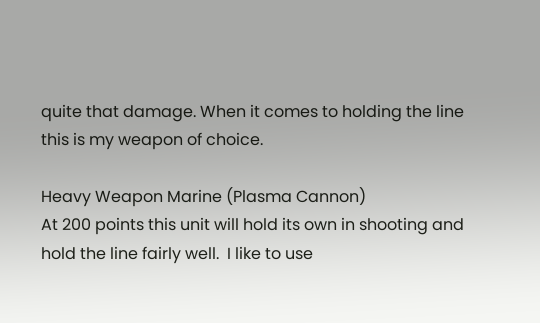quite that damage. When it comes to holding the line this is my weapon of choice.

Heavy Weapon Marine (Plasma Cannon)
At 200 points this unit will hold its own in shooting and hold the line fairly well.  I like to use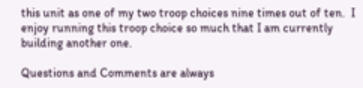this unit as one of my two troop choices nine times out of ten.  I enjoy running this troop choice so much that I am currently building another one.

Questions and Comments are always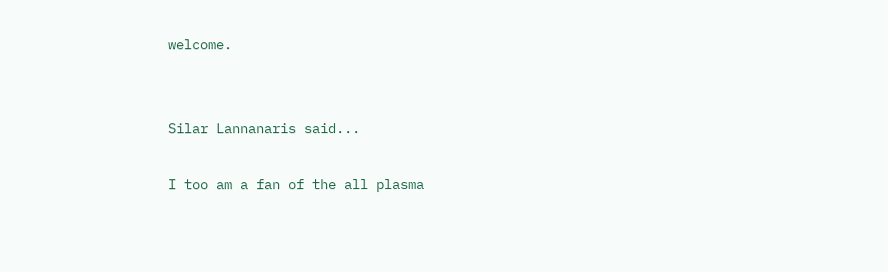welcome.


Silar Lannanaris said...

I too am a fan of the all plasma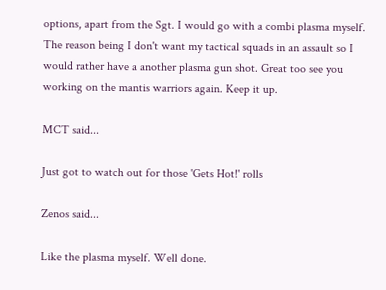options, apart from the Sgt. I would go with a combi plasma myself.
The reason being I don't want my tactical squads in an assault so I would rather have a another plasma gun shot. Great too see you working on the mantis warriors again. Keep it up.

MCT said...

Just got to watch out for those 'Gets Hot!' rolls

Zenos said...

Like the plasma myself. Well done.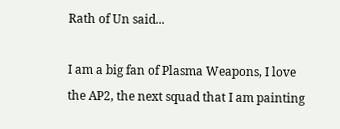Rath of Un said...

I am a big fan of Plasma Weapons, I love the AP2, the next squad that I am painting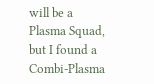will be a Plasma Squad, but I found a Combi-Plasma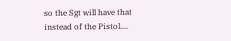so the Sgt will have that instead of the Pistol....